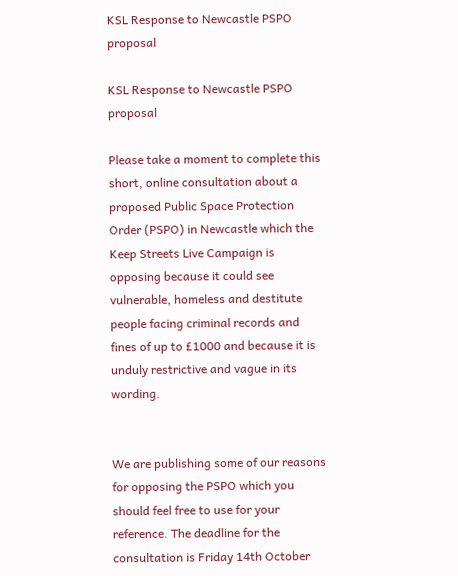KSL Response to Newcastle PSPO proposal

KSL Response to Newcastle PSPO proposal

Please take a moment to complete this short, online consultation about a proposed Public Space Protection Order (PSPO) in Newcastle which the Keep Streets Live Campaign is opposing because it could see vulnerable, homeless and destitute people facing criminal records and fines of up to £1000 and because it is unduly restrictive and vague in its wording.


We are publishing some of our reasons for opposing the PSPO which you should feel free to use for your reference. The deadline for the consultation is Friday 14th October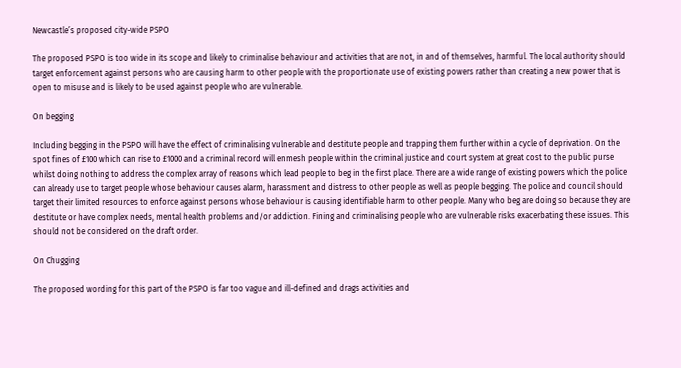Newcastle’s proposed city-wide PSPO

The proposed PSPO is too wide in its scope and likely to criminalise behaviour and activities that are not, in and of themselves, harmful. The local authority should target enforcement against persons who are causing harm to other people with the proportionate use of existing powers rather than creating a new power that is open to misuse and is likely to be used against people who are vulnerable.

On begging

Including begging in the PSPO will have the effect of criminalising vulnerable and destitute people and trapping them further within a cycle of deprivation. On the spot fines of £100 which can rise to £1000 and a criminal record will enmesh people within the criminal justice and court system at great cost to the public purse whilst doing nothing to address the complex array of reasons which lead people to beg in the first place. There are a wide range of existing powers which the police can already use to target people whose behaviour causes alarm, harassment and distress to other people as well as people begging. The police and council should target their limited resources to enforce against persons whose behaviour is causing identifiable harm to other people. Many who beg are doing so because they are destitute or have complex needs, mental health problems and/or addiction. Fining and criminalising people who are vulnerable risks exacerbating these issues. This should not be considered on the draft order.

On Chugging

The proposed wording for this part of the PSPO is far too vague and ill-defined and drags activities and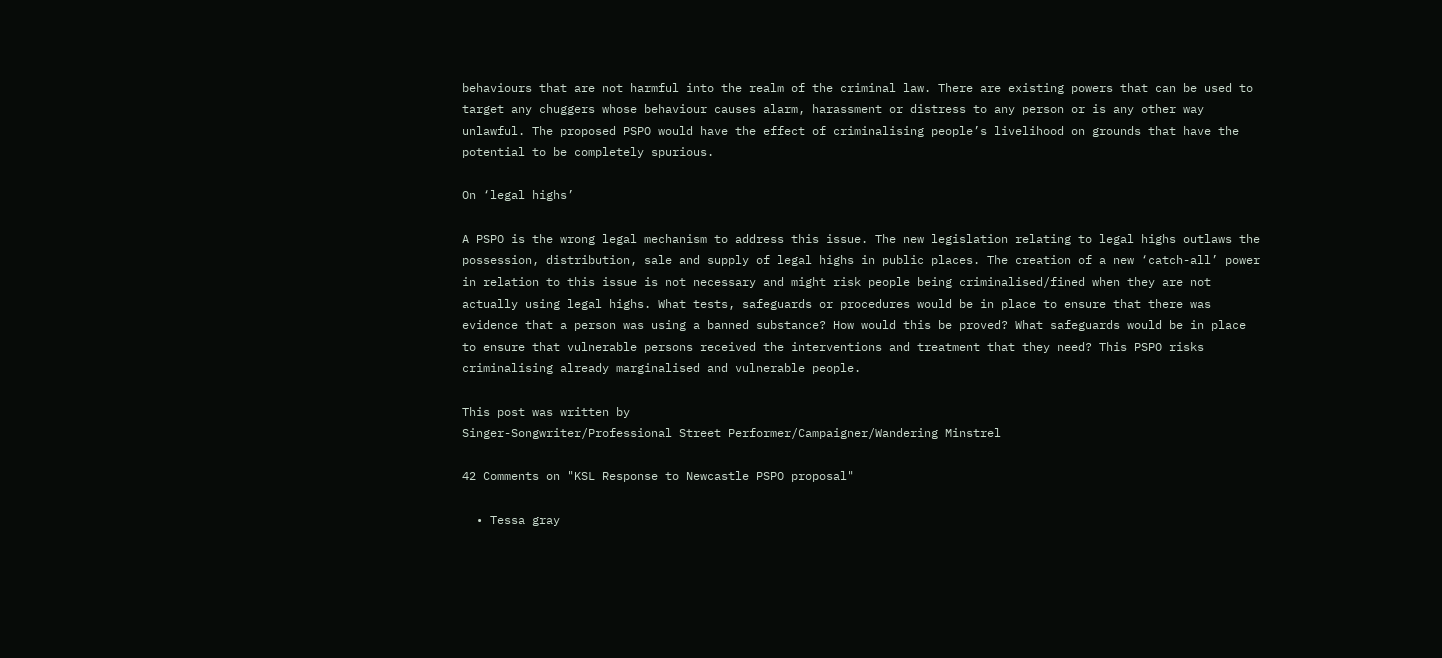behaviours that are not harmful into the realm of the criminal law. There are existing powers that can be used to target any chuggers whose behaviour causes alarm, harassment or distress to any person or is any other way unlawful. The proposed PSPO would have the effect of criminalising people’s livelihood on grounds that have the potential to be completely spurious.

On ‘legal highs’

A PSPO is the wrong legal mechanism to address this issue. The new legislation relating to legal highs outlaws the possession, distribution, sale and supply of legal highs in public places. The creation of a new ‘catch-all’ power in relation to this issue is not necessary and might risk people being criminalised/fined when they are not actually using legal highs. What tests, safeguards or procedures would be in place to ensure that there was evidence that a person was using a banned substance? How would this be proved? What safeguards would be in place to ensure that vulnerable persons received the interventions and treatment that they need? This PSPO risks criminalising already marginalised and vulnerable people.

This post was written by
Singer-Songwriter/Professional Street Performer/Campaigner/Wandering Minstrel

42 Comments on "KSL Response to Newcastle PSPO proposal"

  • Tessa gray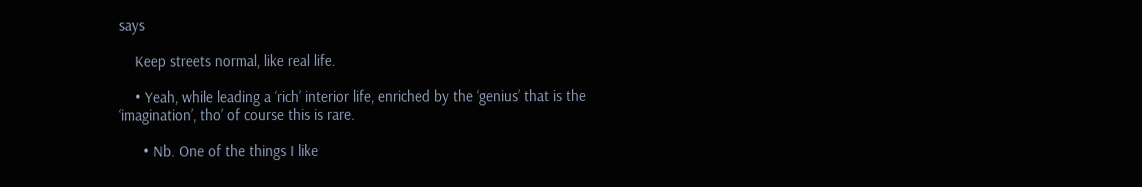says

    Keep streets normal, like real life.

    • Yeah, while leading a ‘rich’ interior life, enriched by the ‘genius’ that is the ‘imagination’, tho’ of course this is rare.

      • Nb. One of the things I like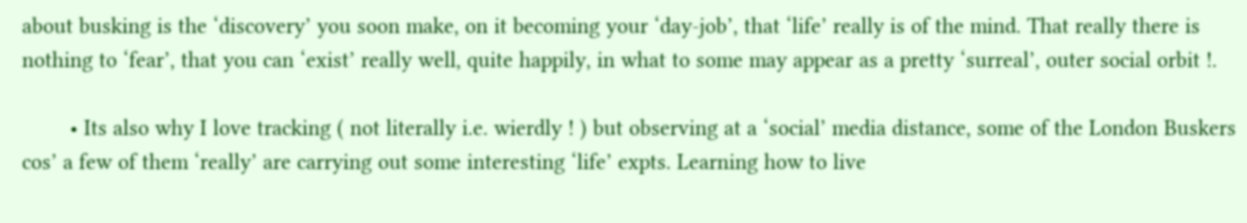about busking is the ‘discovery’ you soon make, on it becoming your ‘day-job’, that ‘life’ really is of the mind. That really there is nothing to ‘fear’, that you can ‘exist’ really well, quite happily, in what to some may appear as a pretty ‘surreal’, outer social orbit !.

        • Its also why I love tracking ( not literally i.e. wierdly ! ) but observing at a ‘social’ media distance, some of the London Buskers cos’ a few of them ‘really’ are carrying out some interesting ‘life’ expts. Learning how to live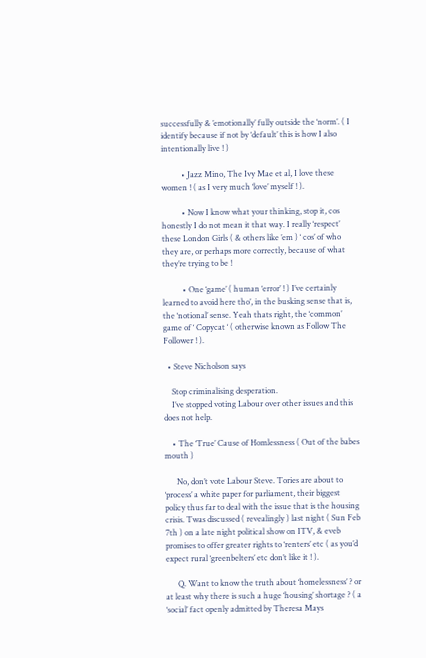successfully & ’emotionally’ fully outside the ‘norm’. ( I identify because if not by ‘default’ this is how I also intentionally live ! )

          • Jazz Mino, The Ivy Mae et al, I love these women ! ( as I very much ‘love’ myself ! ).

          • Now I know what your thinking, stop it, cos honestly I do not mean it that way. I really ‘respect’ these London Girls ( & others like ’em ) ‘ cos’ of who they are, or perhaps more correctly, because of what they’re trying to be !

          • One ‘game’ ( human ‘error’ ! ) I’ve certainly learned to avoid here tho’, in the busking sense that is, the ‘notional’ sense. Yeah thats right, the ‘common’ game of ‘ Copycat ‘ ( otherwise known as Follow The Follower ! ).

  • Steve Nicholson says

    Stop criminalising desperation.
    I’ve stopped voting Labour over other issues and this does not help.

    • The ‘True’ Cause of Homlessness ( Out of the babes mouth )

      No, don’t vote Labour Steve. Tories are about to ‘process’ a white paper for parliament, their biggest policy thus far to deal with the issue that is the housing crisis. Twas discussed ( revealingly ) last night ( Sun Feb 7th ) on a late night political show on ITV, & eveb promises to offer greater rights to ‘renters’ etc ( as you’d expect rural ‘greenbelters’ etc don’t like it ! ).

      Q. Want to know the truth about ‘homelessness’ ? or at least why there is such a huge ‘housing’ shortage ? ( a ‘social’ fact openly admitted by Theresa Mays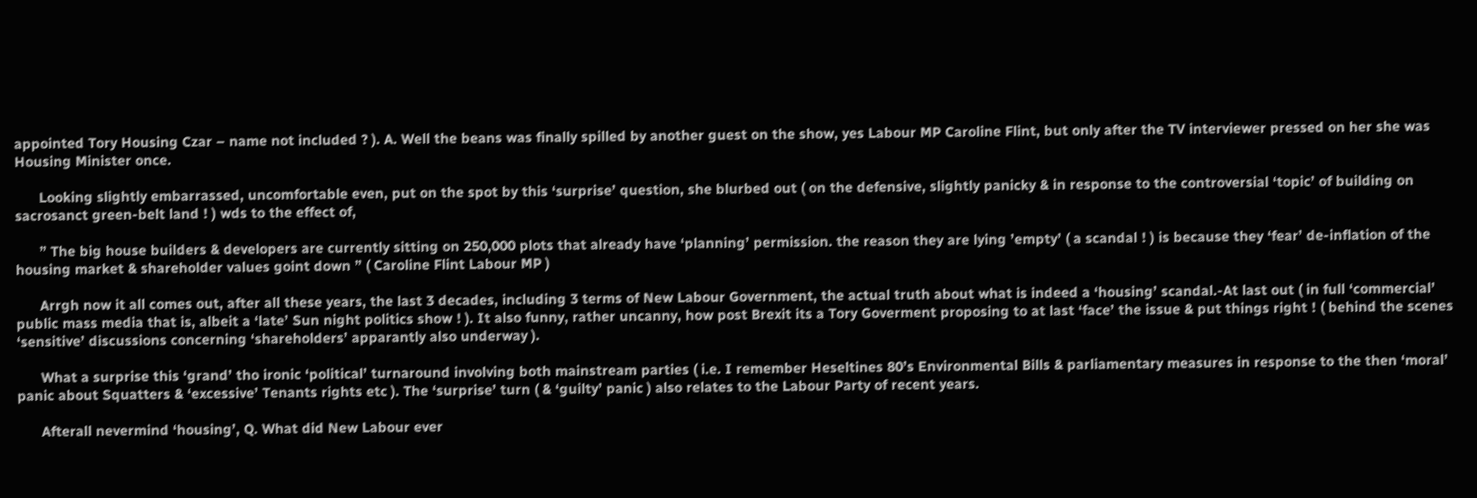appointed Tory Housing Czar – name not included ? ). A. Well the beans was finally spilled by another guest on the show, yes Labour MP Caroline Flint, but only after the TV interviewer pressed on her she was Housing Minister once.

      Looking slightly embarrassed, uncomfortable even, put on the spot by this ‘surprise’ question, she blurbed out ( on the defensive, slightly panicky & in response to the controversial ‘topic’ of building on sacrosanct green-belt land ! ) wds to the effect of,

      ” The big house builders & developers are currently sitting on 250,000 plots that already have ‘planning’ permission. the reason they are lying ’empty’ ( a scandal ! ) is because they ‘fear’ de-inflation of the housing market & shareholder values goint down ” ( Caroline Flint Labour MP )

      Arrgh now it all comes out, after all these years, the last 3 decades, including 3 terms of New Labour Government, the actual truth about what is indeed a ‘housing’ scandal.-At last out ( in full ‘commercial’ public mass media that is, albeit a ‘late’ Sun night politics show ! ). It also funny, rather uncanny, how post Brexit its a Tory Goverment proposing to at last ‘face’ the issue & put things right ! ( behind the scenes ‘sensitive’ discussions concerning ‘shareholders’ apparantly also underway ).

      What a surprise this ‘grand’ tho ironic ‘political’ turnaround involving both mainstream parties ( i.e. I remember Heseltines 80’s Environmental Bills & parliamentary measures in response to the then ‘moral’ panic about Squatters & ‘excessive’ Tenants rights etc ). The ‘surprise’ turn ( & ‘guilty’ panic ) also relates to the Labour Party of recent years.

      Afterall nevermind ‘housing’, Q. What did New Labour ever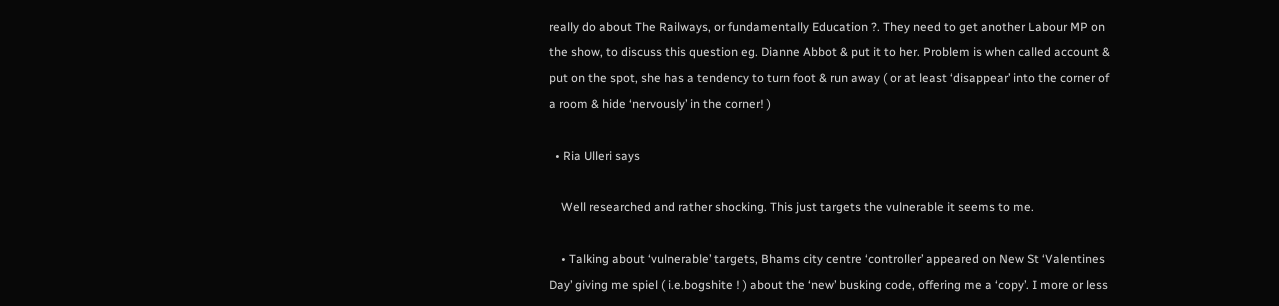really do about The Railways, or fundamentally Education ?. They need to get another Labour MP on the show, to discuss this question eg. Dianne Abbot & put it to her. Problem is when called account & put on the spot, she has a tendency to turn foot & run away ( or at least ‘disappear’ into the corner of a room & hide ‘nervously’ in the corner! )

  • Ria Ulleri says

    Well researched and rather shocking. This just targets the vulnerable it seems to me.

    • Talking about ‘vulnerable’ targets, Bhams city centre ‘controller’ appeared on New St ‘Valentines Day’ giving me spiel ( i.e.bogshite ! ) about the ‘new’ busking code, offering me a ‘copy’. I more or less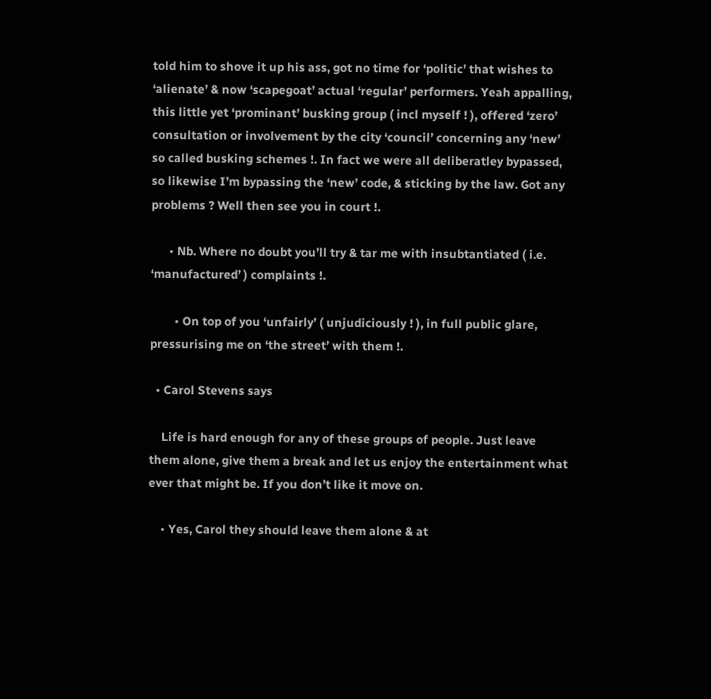told him to shove it up his ass, got no time for ‘politic’ that wishes to ‘alienate’ & now ‘scapegoat’ actual ‘regular’ performers. Yeah appalling, this little yet ‘prominant’ busking group ( incl myself ! ), offered ‘zero’ consultation or involvement by the city ‘council’ concerning any ‘new’ so called busking schemes !. In fact we were all deliberatley bypassed, so likewise I’m bypassing the ‘new’ code, & sticking by the law. Got any problems ? Well then see you in court !.

      • Nb. Where no doubt you’ll try & tar me with insubtantiated ( i.e. ‘manufactured’ ) complaints !.

        • On top of you ‘unfairly’ ( unjudiciously ! ), in full public glare, pressurising me on ‘the street’ with them !.

  • Carol Stevens says

    Life is hard enough for any of these groups of people. Just leave them alone, give them a break and let us enjoy the entertainment what ever that might be. If you don’t like it move on.

    • Yes, Carol they should leave them alone & at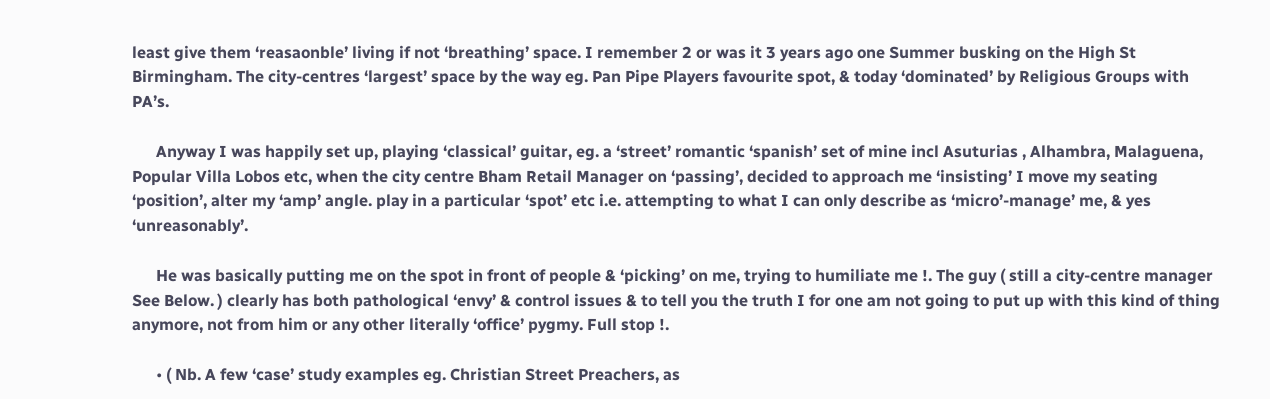least give them ‘reasaonble’ living if not ‘breathing’ space. I remember 2 or was it 3 years ago one Summer busking on the High St Birmingham. The city-centres ‘largest’ space by the way eg. Pan Pipe Players favourite spot, & today ‘dominated’ by Religious Groups with PA’s.

      Anyway I was happily set up, playing ‘classical’ guitar, eg. a ‘street’ romantic ‘spanish’ set of mine incl Asuturias , Alhambra, Malaguena, Popular Villa Lobos etc, when the city centre Bham Retail Manager on ‘passing’, decided to approach me ‘insisting’ I move my seating ‘position’, alter my ‘amp’ angle. play in a particular ‘spot’ etc i.e. attempting to what I can only describe as ‘micro’-manage’ me, & yes ‘unreasonably’.

      He was basically putting me on the spot in front of people & ‘picking’ on me, trying to humiliate me !. The guy ( still a city-centre manager See Below. ) clearly has both pathological ‘envy’ & control issues & to tell you the truth I for one am not going to put up with this kind of thing anymore, not from him or any other literally ‘office’ pygmy. Full stop !.

      • ( Nb. A few ‘case’ study examples eg. Christian Street Preachers, as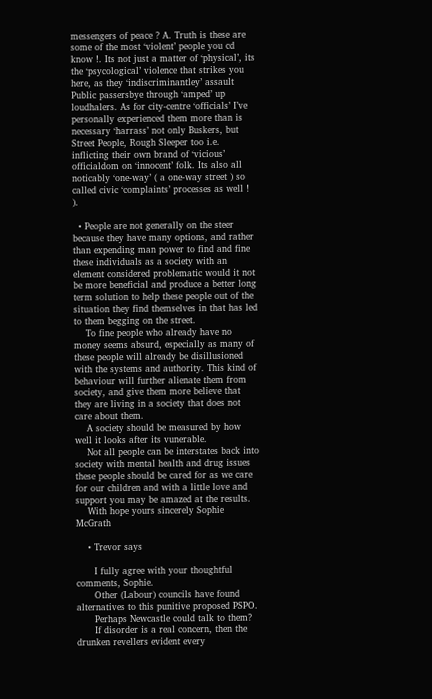messengers of peace ? A. Truth is these are some of the most ‘violent’ people you cd know !. Its not just a matter of ‘physical’, its the ‘psycological’ violence that strikes you here, as they ‘indiscriminantley’ assault Public passersbye through ‘amped’ up loudhalers. As for city-centre ‘officials’ I’ve personally experienced them more than is necessary ‘harrass’ not only Buskers, but Street People, Rough Sleeper too i.e. inflicting their own brand of ‘vicious’ officialdom on ‘innocent’ folk. Its also all noticably ‘one-way’ ( a one-way street ) so called civic ‘complaints’ processes as well ! ).

  • People are not generally on the steer because they have many options, and rather than expending man power to find and fine these individuals as a society with an element considered problematic would it not be more beneficial and produce a better long term solution to help these people out of the situation they find themselves in that has led to them begging on the street.
    To fine people who already have no money seems absurd, especially as many of these people will already be disillusioned with the systems and authority. This kind of behaviour will further alienate them from society, and give them more believe that they are living in a society that does not care about them.
    A society should be measured by how well it looks after its vunerable.
    Not all people can be interstates back into society with mental health and drug issues these people should be cared for as we care for our children and with a little love and support you may be amazed at the results.
    With hope yours sincerely Sophie McGrath

    • Trevor says

      I fully agree with your thoughtful comments, Sophie.
      Other (Labour) councils have found alternatives to this punitive proposed PSPO.
      Perhaps Newcastle could talk to them?
      If disorder is a real concern, then the drunken revellers evident every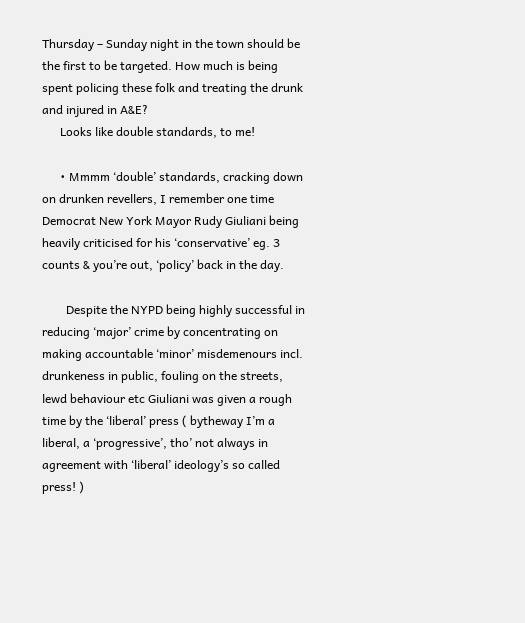Thursday – Sunday night in the town should be the first to be targeted. How much is being spent policing these folk and treating the drunk and injured in A&E?
      Looks like double standards, to me!

      • Mmmm ‘double’ standards, cracking down on drunken revellers, I remember one time Democrat New York Mayor Rudy Giuliani being heavily criticised for his ‘conservative’ eg. 3 counts & you’re out, ‘policy’ back in the day.

        Despite the NYPD being highly successful in reducing ‘major’ crime by concentrating on making accountable ‘minor’ misdemenours incl. drunkeness in public, fouling on the streets, lewd behaviour etc Giuliani was given a rough time by the ‘liberal’ press ( bytheway I’m a liberal, a ‘progressive’, tho’ not always in agreement with ‘liberal’ ideology’s so called press! )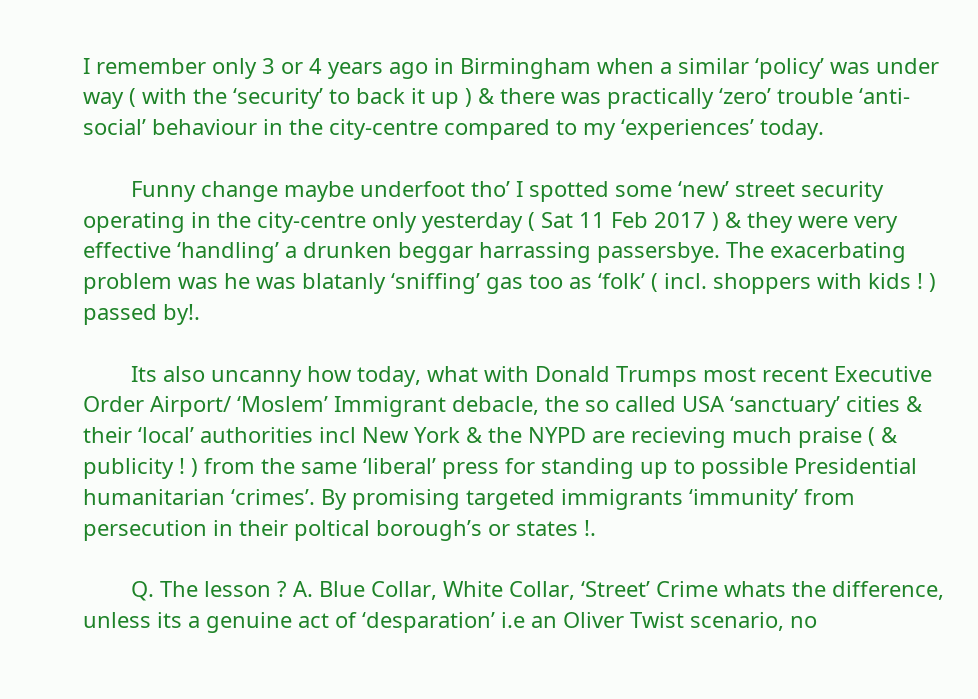I remember only 3 or 4 years ago in Birmingham when a similar ‘policy’ was under way ( with the ‘security’ to back it up ) & there was practically ‘zero’ trouble ‘anti-social’ behaviour in the city-centre compared to my ‘experiences’ today.

        Funny change maybe underfoot tho’ I spotted some ‘new’ street security operating in the city-centre only yesterday ( Sat 11 Feb 2017 ) & they were very effective ‘handling’ a drunken beggar harrassing passersbye. The exacerbating problem was he was blatanly ‘sniffing’ gas too as ‘folk’ ( incl. shoppers with kids ! ) passed by!.

        Its also uncanny how today, what with Donald Trumps most recent Executive Order Airport/ ‘Moslem’ Immigrant debacle, the so called USA ‘sanctuary’ cities & their ‘local’ authorities incl New York & the NYPD are recieving much praise ( & publicity ! ) from the same ‘liberal’ press for standing up to possible Presidential humanitarian ‘crimes’. By promising targeted immigrants ‘immunity’ from persecution in their poltical borough’s or states !.

        Q. The lesson ? A. Blue Collar, White Collar, ‘Street’ Crime whats the difference, unless its a genuine act of ‘desparation’ i.e an Oliver Twist scenario, no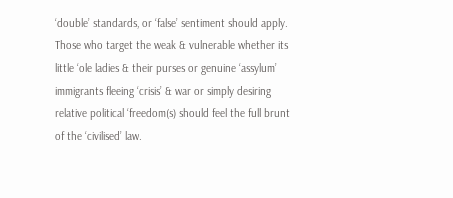‘double’ standards, or ‘false’ sentiment should apply. Those who target the weak & vulnerable whether its little ‘ole ladies & their purses or genuine ‘assylum’ immigrants fleeing ‘crisis’ & war or simply desiring relative political ‘freedom(s) should feel the full brunt of the ‘civilised’ law.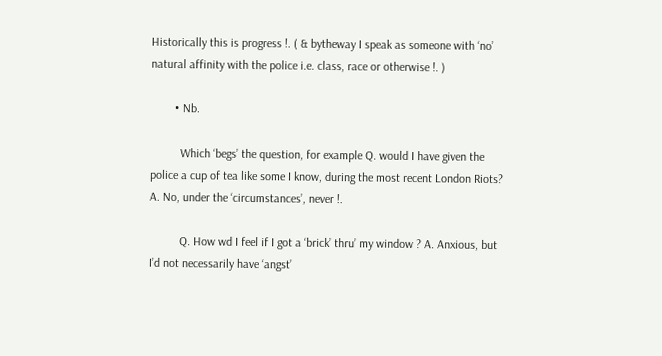Historically this is progress !. ( & bytheway I speak as someone with ‘no’ natural affinity with the police i.e. class, race or otherwise !. )

        • Nb.

          Which ‘begs’ the question, for example Q. would I have given the police a cup of tea like some I know, during the most recent London Riots? A. No, under the ‘circumstances’, never !.

          Q. How wd I feel if I got a ‘brick’ thru’ my window ? A. Anxious, but I’d not necessarily have ‘angst’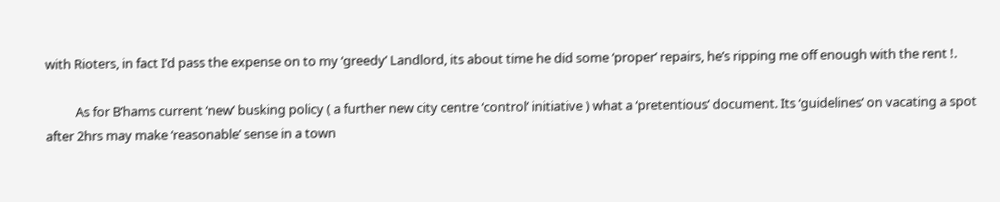with Rioters, in fact I’d pass the expense on to my ‘greedy’ Landlord, its about time he did some ‘proper’ repairs, he’s ripping me off enough with the rent !.

          As for B’hams current ‘new’ busking policy ( a further new city centre ‘control’ initiative ) what a ‘pretentious’ document. Its ‘guidelines’ on vacating a spot after 2hrs may make ‘reasonable’ sense in a town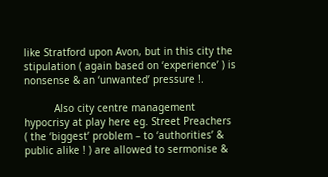like Stratford upon Avon, but in this city the stipulation ( again based on ‘experience’ ) is nonsense & an ‘unwanted’ pressure !.

          Also city centre management hypocrisy at play here eg. Street Preachers ( the ‘biggest’ problem – to ‘authorities’ & public alike ! ) are allowed to sermonise &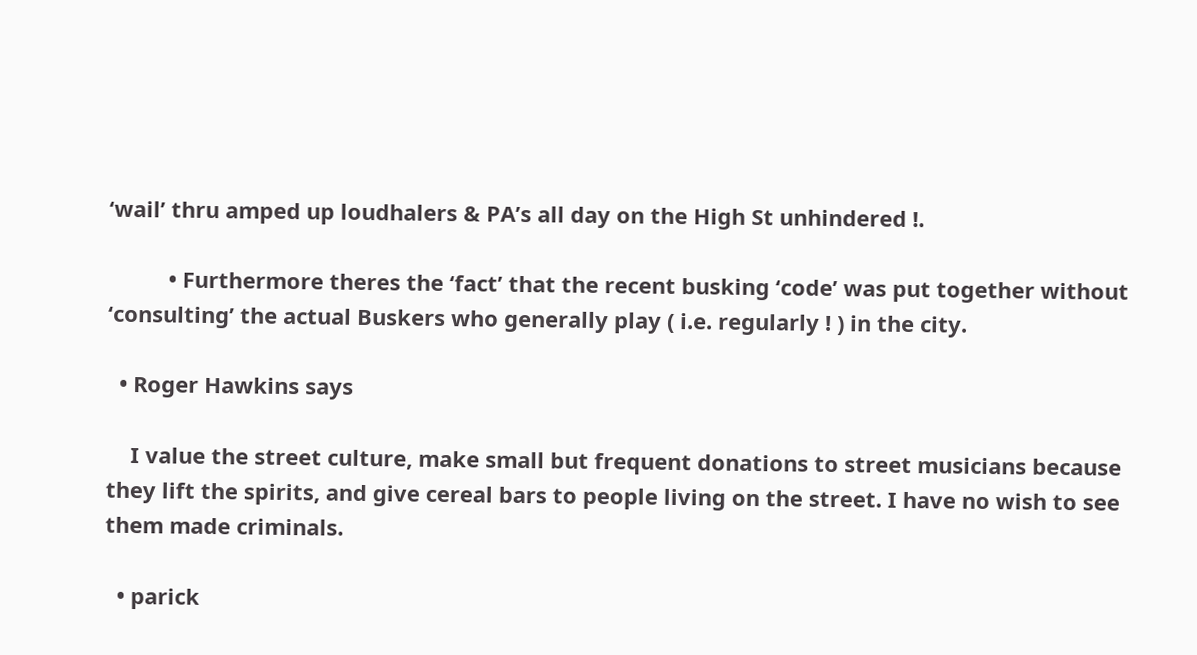‘wail’ thru amped up loudhalers & PA’s all day on the High St unhindered !.

          • Furthermore theres the ‘fact’ that the recent busking ‘code’ was put together without ‘consulting’ the actual Buskers who generally play ( i.e. regularly ! ) in the city.

  • Roger Hawkins says

    I value the street culture, make small but frequent donations to street musicians because they lift the spirits, and give cereal bars to people living on the street. I have no wish to see them made criminals.

  • parick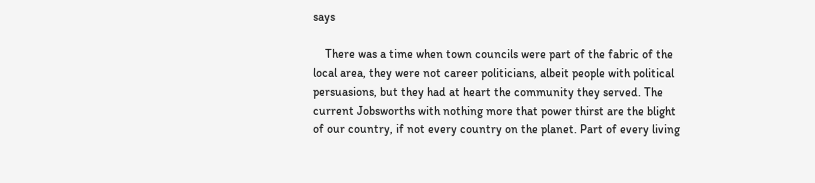says

    There was a time when town councils were part of the fabric of the local area, they were not career politicians, albeit people with political persuasions, but they had at heart the community they served. The current Jobsworths with nothing more that power thirst are the blight of our country, if not every country on the planet. Part of every living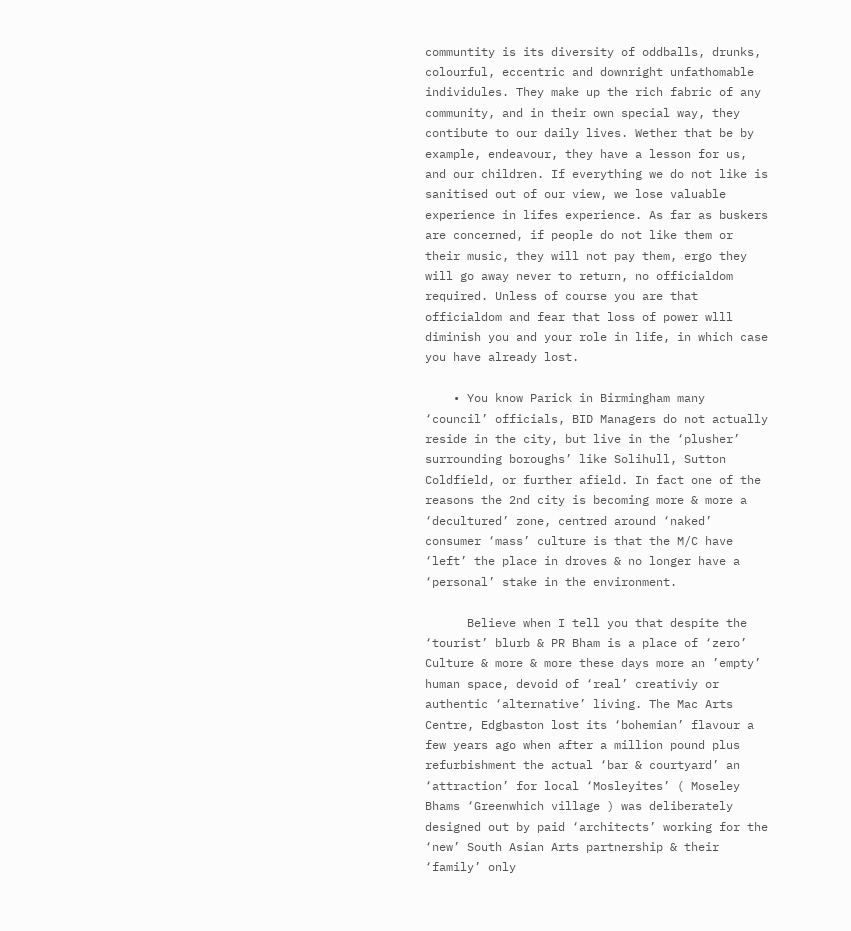communtity is its diversity of oddballs, drunks, colourful, eccentric and downright unfathomable individules. They make up the rich fabric of any community, and in their own special way, they contibute to our daily lives. Wether that be by example, endeavour, they have a lesson for us, and our children. If everything we do not like is sanitised out of our view, we lose valuable experience in lifes experience. As far as buskers are concerned, if people do not like them or their music, they will not pay them, ergo they will go away never to return, no officialdom required. Unless of course you are that officialdom and fear that loss of power wlll diminish you and your role in life, in which case you have already lost.

    • You know Parick in Birmingham many ‘council’ officials, BID Managers do not actually reside in the city, but live in the ‘plusher’ surrounding boroughs’ like Solihull, Sutton Coldfield, or further afield. In fact one of the reasons the 2nd city is becoming more & more a ‘decultured’ zone, centred around ‘naked’ consumer ‘mass’ culture is that the M/C have ‘left’ the place in droves & no longer have a ‘personal’ stake in the environment.

      Believe when I tell you that despite the ‘tourist’ blurb & PR Bham is a place of ‘zero’ Culture & more & more these days more an ’empty’ human space, devoid of ‘real’ creativiy or authentic ‘alternative’ living. The Mac Arts Centre, Edgbaston lost its ‘bohemian’ flavour a few years ago when after a million pound plus refurbishment the actual ‘bar & courtyard’ an ‘attraction’ for local ‘Mosleyites’ ( Moseley Bhams ‘Greenwhich village ) was deliberately designed out by paid ‘architects’ working for the ‘new’ South Asian Arts partnership & their ‘family’ only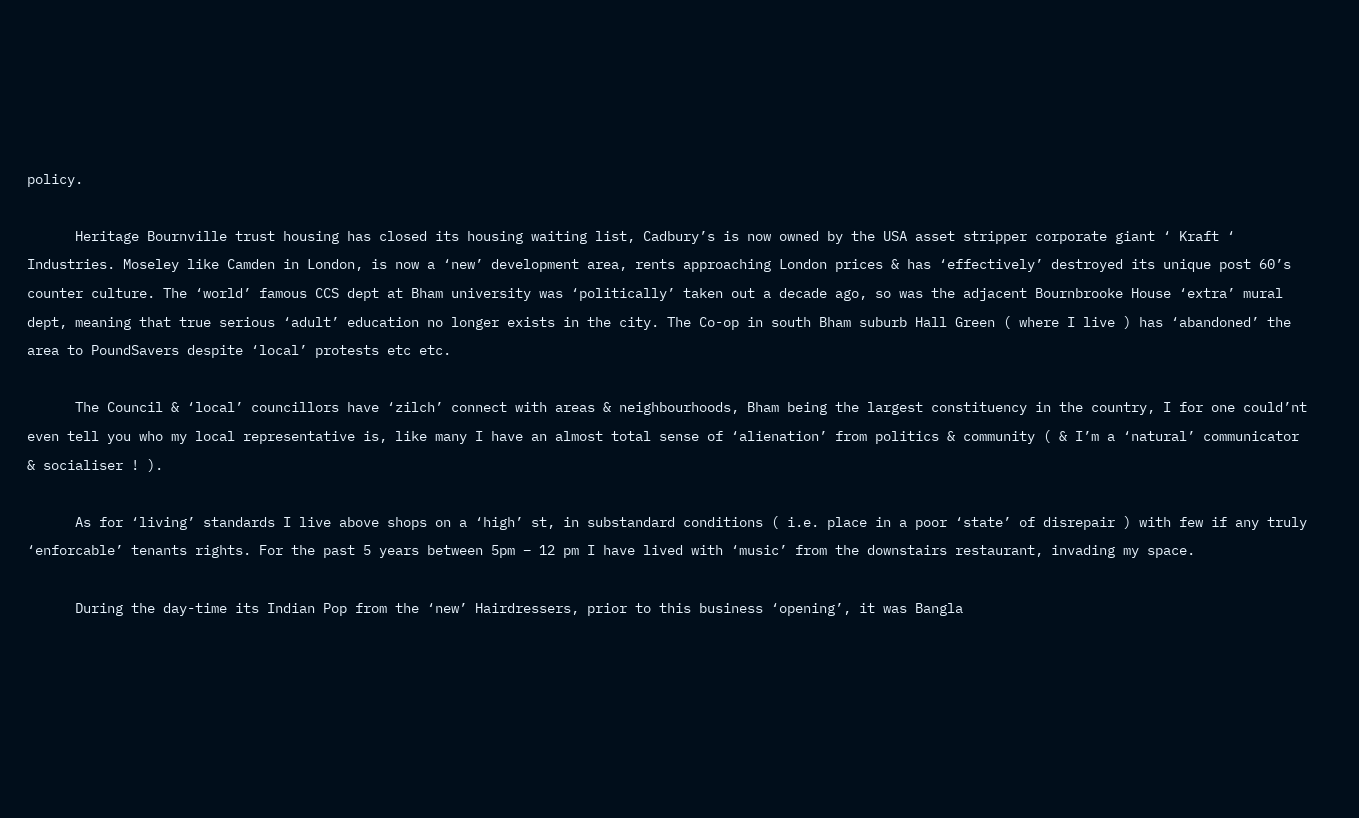policy.

      Heritage Bournville trust housing has closed its housing waiting list, Cadbury’s is now owned by the USA asset stripper corporate giant ‘ Kraft ‘ Industries. Moseley like Camden in London, is now a ‘new’ development area, rents approaching London prices & has ‘effectively’ destroyed its unique post 60’s counter culture. The ‘world’ famous CCS dept at Bham university was ‘politically’ taken out a decade ago, so was the adjacent Bournbrooke House ‘extra’ mural dept, meaning that true serious ‘adult’ education no longer exists in the city. The Co-op in south Bham suburb Hall Green ( where I live ) has ‘abandoned’ the area to PoundSavers despite ‘local’ protests etc etc.

      The Council & ‘local’ councillors have ‘zilch’ connect with areas & neighbourhoods, Bham being the largest constituency in the country, I for one could’nt even tell you who my local representative is, like many I have an almost total sense of ‘alienation’ from politics & community ( & I’m a ‘natural’ communicator & socialiser ! ).

      As for ‘living’ standards I live above shops on a ‘high’ st, in substandard conditions ( i.e. place in a poor ‘state’ of disrepair ) with few if any truly ‘enforcable’ tenants rights. For the past 5 years between 5pm – 12 pm I have lived with ‘music’ from the downstairs restaurant, invading my space.

      During the day-time its Indian Pop from the ‘new’ Hairdressers, prior to this business ‘opening’, it was Bangla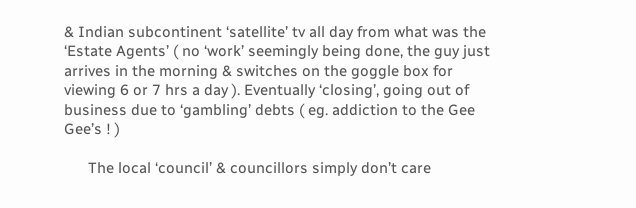& Indian subcontinent ‘satellite’ tv all day from what was the ‘Estate Agents’ ( no ‘work’ seemingly being done, the guy just arrives in the morning & switches on the goggle box for viewing 6 or 7 hrs a day ). Eventually ‘closing’, going out of business due to ‘gambling’ debts ( eg. addiction to the Gee Gee’s ! )

      The local ‘council’ & councillors simply don’t care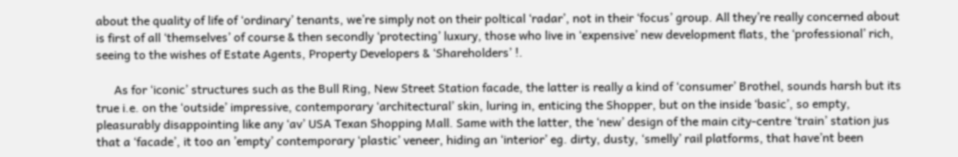about the quality of life of ‘ordinary’ tenants, we’re simply not on their poltical ‘radar’, not in their ‘focus’ group. All they’re really concerned about is first of all ‘themselves’ of course & then secondly ‘protecting’ luxury, those who live in ‘expensive’ new development flats, the ‘professional’ rich, seeing to the wishes of Estate Agents, Property Developers & ‘Shareholders’ !.

      As for ‘iconic’ structures such as the Bull Ring, New Street Station facade, the latter is really a kind of ‘consumer’ Brothel, sounds harsh but its true i.e. on the ‘outside’ impressive, contemporary ‘architectural’ skin, luring in, enticing the Shopper, but on the inside ‘basic’, so empty, pleasurably disappointing like any ‘av’ USA Texan Shopping Mall. Same with the latter, the ‘new’ design of the main city-centre ‘train’ station jus that a ‘facade’, it too an ’empty’ contemporary ‘plastic’ veneer, hiding an ‘interior’ eg. dirty, dusty, ‘smelly’ rail platforms, that have’nt been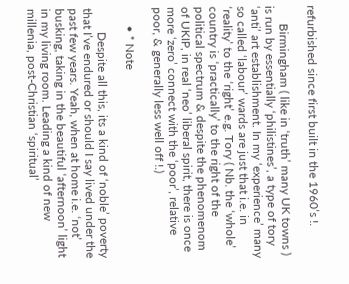refurbished since first built in the 1960’s !.

      Birmingham ( like in ‘truth’ many UK towns ) is run by essentially ‘philistines’, a type of tory ‘anti’ art establishment. In my ‘experience’ many so called ‘labour’ wards are just that i.e. in ‘reality’ to the ‘right’ e.g. Tory ( Nb. the ‘whole’ country is ‘practically’ to the right of the political spectrum & despite the phenomenom of UKIP, in real ‘neo’ liberal spirit, there is once more ‘zero’ connect with the ‘poor’, relative poor, & generally less well off !.)

      • * Note

        Despite all this, its a kind of ‘noble’ poverty that I’ve endured or should I say lived under the past few years. Yeah, when at home i.e. ‘not’ busking, taking in the beautiful ‘afternoon’ light in my living room. Leading a kind of new millenia, post-Christian ‘spiritual’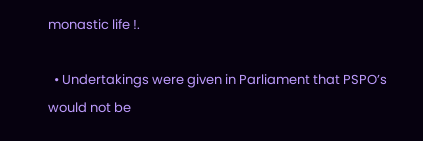monastic life !.

  • Undertakings were given in Parliament that PSPO’s would not be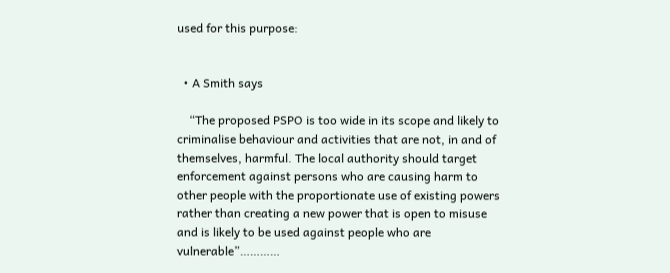used for this purpose:


  • A Smith says

    “The proposed PSPO is too wide in its scope and likely to criminalise behaviour and activities that are not, in and of themselves, harmful. The local authority should target enforcement against persons who are causing harm to other people with the proportionate use of existing powers rather than creating a new power that is open to misuse and is likely to be used against people who are vulnerable”…………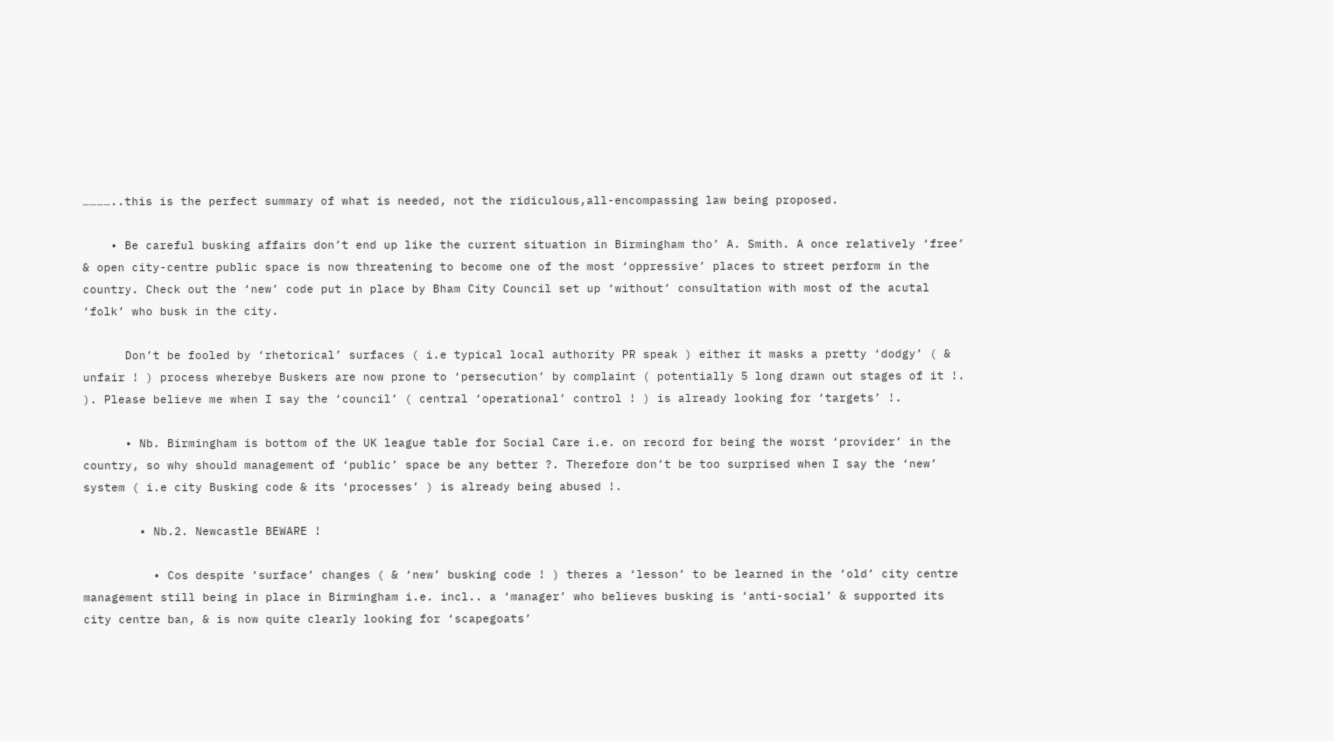…………..this is the perfect summary of what is needed, not the ridiculous,all-encompassing law being proposed.

    • Be careful busking affairs don’t end up like the current situation in Birmingham tho’ A. Smith. A once relatively ‘free’ & open city-centre public space is now threatening to become one of the most ‘oppressive’ places to street perform in the country. Check out the ‘new’ code put in place by Bham City Council set up ‘without’ consultation with most of the acutal ‘folk’ who busk in the city.

      Don’t be fooled by ‘rhetorical’ surfaces ( i.e typical local authority PR speak ) either it masks a pretty ‘dodgy’ ( & unfair ! ) process wherebye Buskers are now prone to ‘persecution’ by complaint ( potentially 5 long drawn out stages of it !. ). Please believe me when I say the ‘council’ ( central ‘operational’ control ! ) is already looking for ‘targets’ !.

      • Nb. Birmingham is bottom of the UK league table for Social Care i.e. on record for being the worst ‘provider’ in the country, so why should management of ‘public’ space be any better ?. Therefore don’t be too surprised when I say the ‘new’ system ( i.e city Busking code & its ‘processes’ ) is already being abused !.

        • Nb.2. Newcastle BEWARE !

          • Cos despite ‘surface’ changes ( & ‘new’ busking code ! ) theres a ‘lesson’ to be learned in the ‘old’ city centre management still being in place in Birmingham i.e. incl.. a ‘manager’ who believes busking is ‘anti-social’ & supported its city centre ban, & is now quite clearly looking for ‘scapegoats’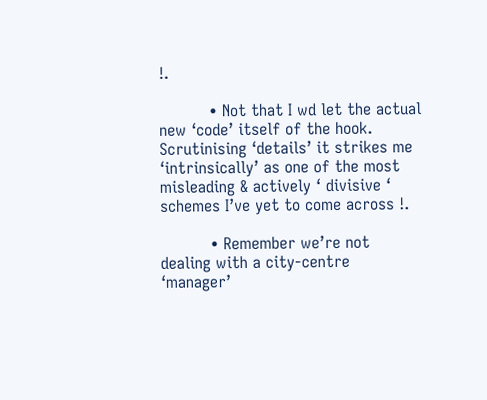!.

          • Not that I wd let the actual new ‘code’ itself of the hook. Scrutinising ‘details’ it strikes me ‘intrinsically’ as one of the most misleading & actively ‘ divisive ‘ schemes I’ve yet to come across !.

          • Remember we’re not dealing with a city-centre ‘manager’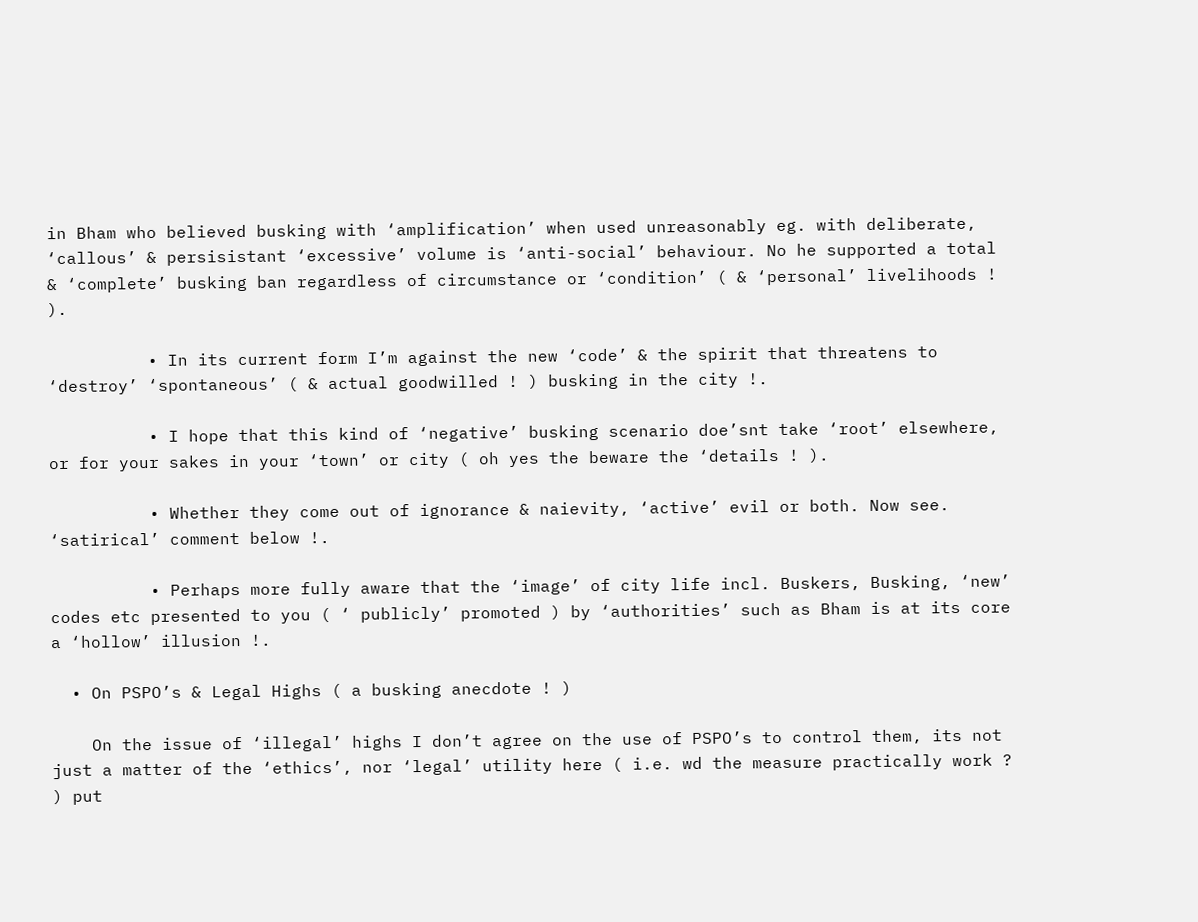in Bham who believed busking with ‘amplification’ when used unreasonably eg. with deliberate, ‘callous’ & persisistant ‘excessive’ volume is ‘anti-social’ behaviour. No he supported a total & ‘complete’ busking ban regardless of circumstance or ‘condition’ ( & ‘personal’ livelihoods ! ).

          • In its current form I’m against the new ‘code’ & the spirit that threatens to ‘destroy’ ‘spontaneous’ ( & actual goodwilled ! ) busking in the city !.

          • I hope that this kind of ‘negative’ busking scenario doe’snt take ‘root’ elsewhere, or for your sakes in your ‘town’ or city ( oh yes the beware the ‘details ! ).

          • Whether they come out of ignorance & naievity, ‘active’ evil or both. Now see. ‘satirical’ comment below !.

          • Perhaps more fully aware that the ‘image’ of city life incl. Buskers, Busking, ‘new’ codes etc presented to you ( ‘ publicly’ promoted ) by ‘authorities’ such as Bham is at its core a ‘hollow’ illusion !.

  • On PSPO’s & Legal Highs ( a busking anecdote ! )

    On the issue of ‘illegal’ highs I don’t agree on the use of PSPO’s to control them, its not just a matter of the ‘ethics’, nor ‘legal’ utility here ( i.e. wd the measure practically work ? ) put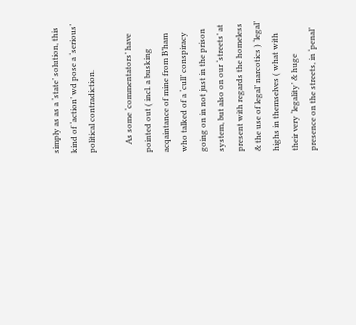simply as as a ‘state’ solution, this kind of ‘action’ wd pose a ‘serious’ political contradiction.

    As some ‘commentators’ have pointed out ( incl. a busking acqaintance of mine from B’ham who talked of a ‘cull’ conspiracy going on in not just in the prison system, but also on our ‘streets’ at present with regards the homeless & the use of legal’ narcotics ) ‘legal’ highs in themselves ( what with their very ‘legality’ & huge presence on the streets, in ‘penal’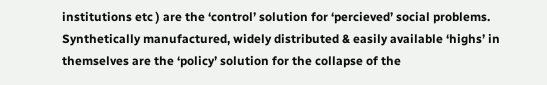institutions etc ) are the ‘control’ solution for ‘percieved’ social problems. Synthetically manufactured, widely distributed & easily available ‘highs’ in themselves are the ‘policy’ solution for the collapse of the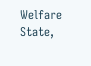Welfare State,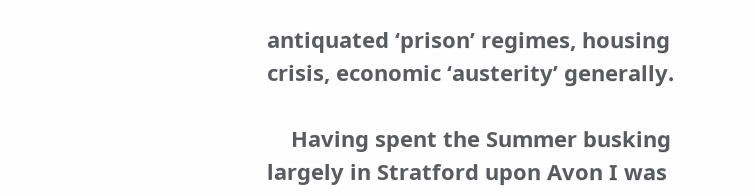antiquated ‘prison’ regimes, housing crisis, economic ‘austerity’ generally.

    Having spent the Summer busking largely in Stratford upon Avon I was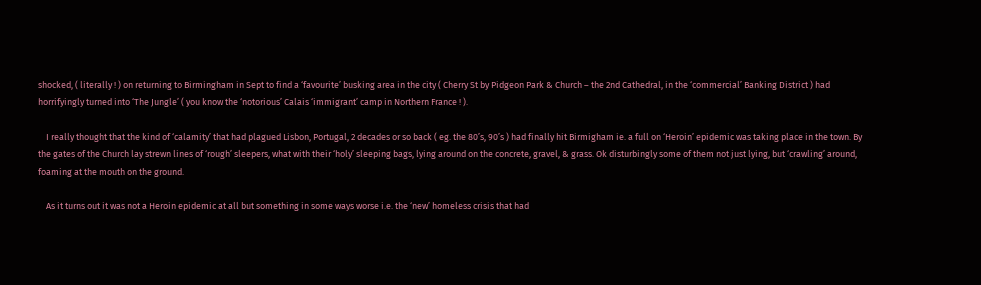shocked, ( literally ! ) on returning to Birmingham in Sept to find a ‘favourite’ busking area in the city ( Cherry St by Pidgeon Park & Church – the 2nd Cathedral, in the ‘commercial’ Banking District ) had horrifyingly turned into ‘The Jungle’ ( you know the ‘notorious’ Calais ‘immigrant’ camp in Northern France ! ).

    I really thought that the kind of ‘calamity’ that had plagued Lisbon, Portugal, 2 decades or so back ( eg. the 80’s, 90’s ) had finally hit Birmigham ie. a full on ‘Heroin’ epidemic was taking place in the town. By the gates of the Church lay strewn lines of ‘rough’ sleepers, what with their ‘holy’ sleeping bags, lying around on the concrete, gravel, & grass. Ok disturbingly some of them not just lying, but ‘crawling’ around, foaming at the mouth on the ground.

    As it turns out it was not a Heroin epidemic at all but something in some ways worse i.e. the ‘new’ homeless crisis that had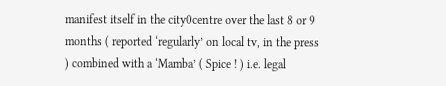manifest itself in the city0centre over the last 8 or 9 months ( reported ‘regularly’ on local tv, in the press ) combined with a ‘Mamba’ ( Spice ! ) i.e. legal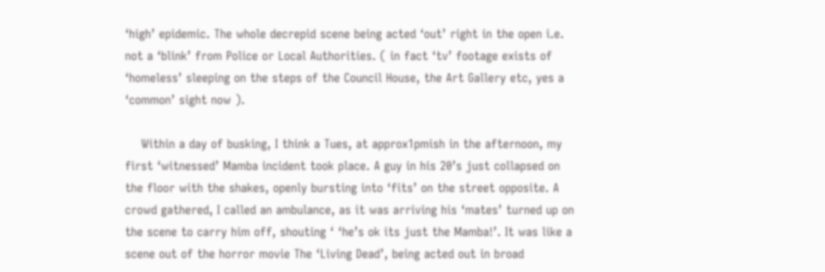‘high’ epidemic. The whole decrepid scene being acted ‘out’ right in the open i.e. not a ‘blink’ from Police or Local Authorities. ( in fact ‘tv’ footage exists of ‘homeless’ sleeping on the steps of the Council House, the Art Gallery etc, yes a ‘common’ sight now ).

    Within a day of busking, I think a Tues, at approx1pmish in the afternoon, my first ‘witnessed’ Mamba incident took place. A guy in his 20’s just collapsed on the floor with the shakes, openly bursting into ‘fits’ on the street opposite. A crowd gathered, I called an ambulance, as it was arriving his ‘mates’ turned up on the scene to carry him off, shouting ‘ ‘he’s ok its just the Mamba!’. It was like a scene out of the horror movie The ‘Living Dead’, being acted out in broad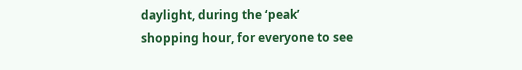daylight, during the ‘peak’ shopping hour, for everyone to see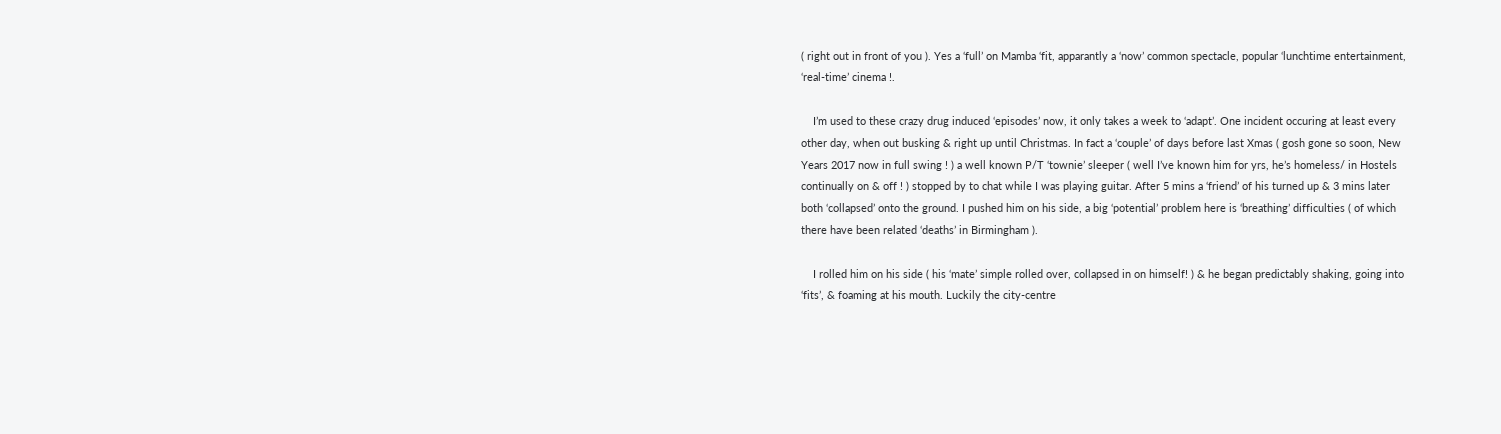( right out in front of you ). Yes a ‘full’ on Mamba ‘fit, apparantly a ‘now’ common spectacle, popular ‘lunchtime entertainment, ‘real-time’ cinema !.

    I’m used to these crazy drug induced ‘episodes’ now, it only takes a week to ‘adapt’. One incident occuring at least every other day, when out busking & right up until Christmas. In fact a ‘couple’ of days before last Xmas ( gosh gone so soon, New Years 2017 now in full swing ! ) a well known P/T ‘townie’ sleeper ( well I’ve known him for yrs, he’s homeless/ in Hostels continually on & off ! ) stopped by to chat while I was playing guitar. After 5 mins a ‘friend’ of his turned up & 3 mins later both ‘collapsed’ onto the ground. I pushed him on his side, a big ‘potential’ problem here is ‘breathing’ difficulties ( of which there have been related ‘deaths’ in Birmingham ).

    I rolled him on his side ( his ‘mate’ simple rolled over, collapsed in on himself! ) & he began predictably shaking, going into ‘fits’, & foaming at his mouth. Luckily the city-centre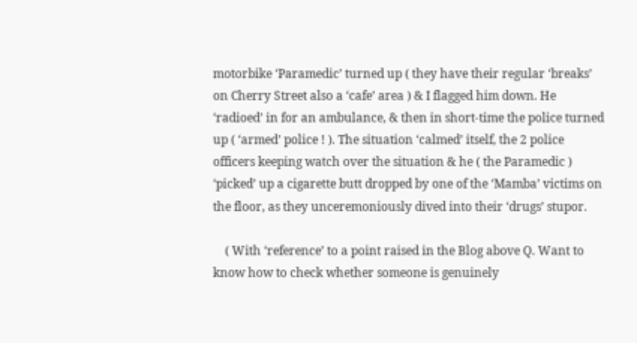motorbike ‘Paramedic’ turned up ( they have their regular ‘breaks’ on Cherry Street also a ‘cafe’ area ) & I flagged him down. He ‘radioed’ in for an ambulance, & then in short-time the police turned up ( ‘armed’ police ! ). The situation ‘calmed’ itself, the 2 police officers keeping watch over the situation & he ( the Paramedic ) ‘picked’ up a cigarette butt dropped by one of the ‘Mamba’ victims on the floor, as they unceremoniously dived into their ‘drugs’ stupor.

    ( With ‘reference’ to a point raised in the Blog above Q. Want to know how to check whether someone is genuinely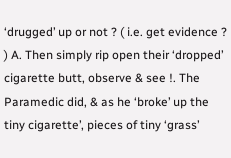‘drugged’ up or not ? ( i.e. get evidence ? ) A. Then simply rip open their ‘dropped’ cigarette butt, observe & see !. The Paramedic did, & as he ‘broke’ up the tiny cigarette’, pieces of tiny ‘grass’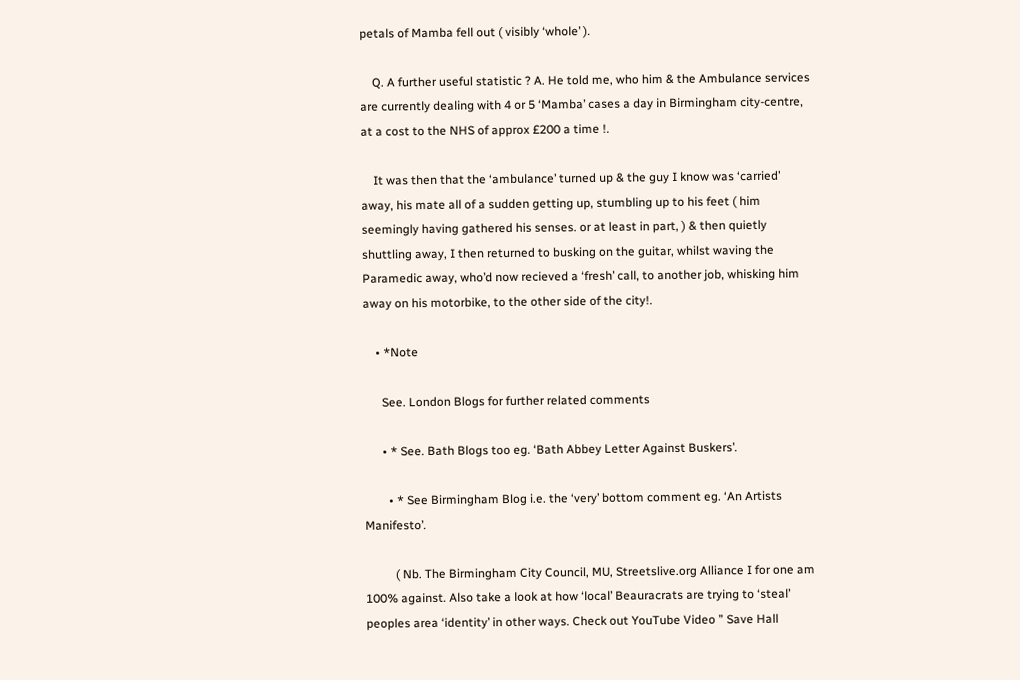petals of Mamba fell out ( visibly ‘whole’ ).

    Q. A further useful statistic ? A. He told me, who him & the Ambulance services are currently dealing with 4 or 5 ‘Mamba’ cases a day in Birmingham city-centre, at a cost to the NHS of approx £200 a time !.

    It was then that the ‘ambulance’ turned up & the guy I know was ‘carried’ away, his mate all of a sudden getting up, stumbling up to his feet ( him seemingly having gathered his senses. or at least in part, ) & then quietly shuttling away, I then returned to busking on the guitar, whilst waving the Paramedic away, who’d now recieved a ‘fresh’ call, to another job, whisking him away on his motorbike, to the other side of the city!.

    • *Note

      See. London Blogs for further related comments

      • * See. Bath Blogs too eg. ‘Bath Abbey Letter Against Buskers’.

        • * See Birmingham Blog i.e. the ‘very’ bottom comment eg. ‘An Artists Manifesto’.

          ( Nb. The Birmingham City Council, MU, Streetslive.org Alliance I for one am 100% against. Also take a look at how ‘local’ Beauracrats are trying to ‘steal’ peoples area ‘identity’ in other ways. Check out YouTube Video ” Save Hall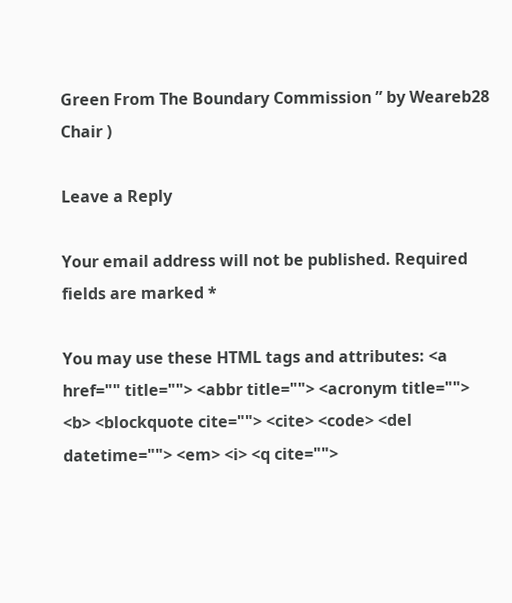Green From The Boundary Commission ” by Weareb28 Chair )

Leave a Reply

Your email address will not be published. Required fields are marked *

You may use these HTML tags and attributes: <a href="" title=""> <abbr title=""> <acronym title=""> <b> <blockquote cite=""> <cite> <code> <del datetime=""> <em> <i> <q cite="">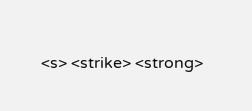<s> <strike> <strong>